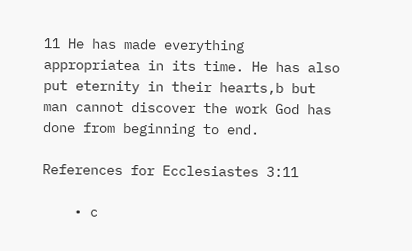11 He has made everything appropriatea in its time. He has also put eternity in their hearts,b but man cannot discover the work God has done from beginning to end.

References for Ecclesiastes 3:11

    • c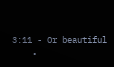3:11 - Or beautiful
    •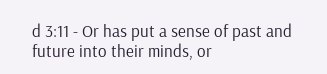d 3:11 - Or has put a sense of past and future into their minds, or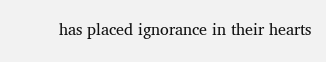has placed ignorance in their hearts